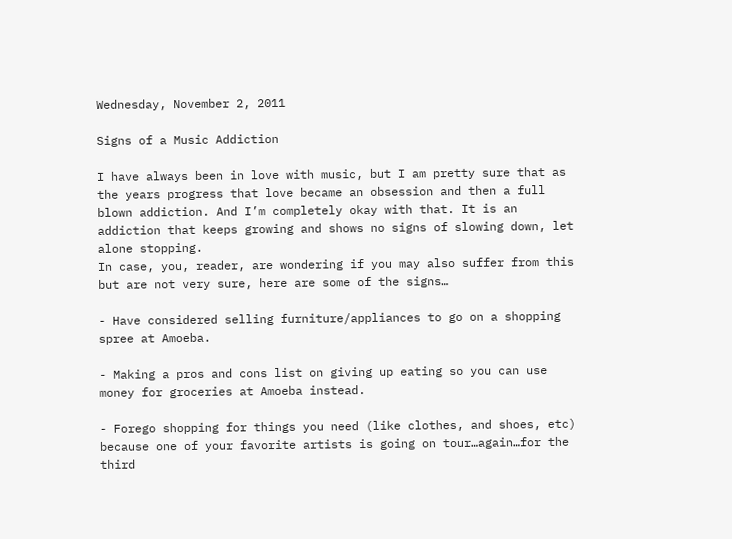Wednesday, November 2, 2011

Signs of a Music Addiction

I have always been in love with music, but I am pretty sure that as the years progress that love became an obsession and then a full blown addiction. And I’m completely okay with that. It is an addiction that keeps growing and shows no signs of slowing down, let alone stopping.
In case, you, reader, are wondering if you may also suffer from this but are not very sure, here are some of the signs…

- Have considered selling furniture/appliances to go on a shopping spree at Amoeba.

- Making a pros and cons list on giving up eating so you can use money for groceries at Amoeba instead.

- Forego shopping for things you need (like clothes, and shoes, etc) because one of your favorite artists is going on tour…again…for the third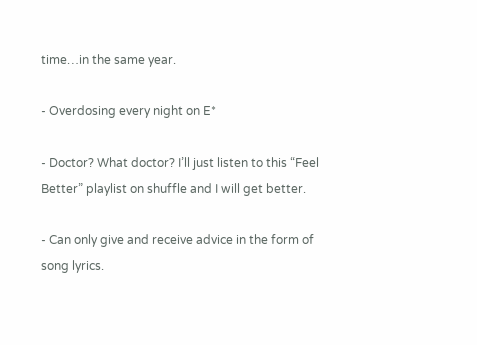time…in the same year.

- Overdosing every night on E*

- Doctor? What doctor? I’ll just listen to this “Feel Better” playlist on shuffle and I will get better.

- Can only give and receive advice in the form of song lyrics.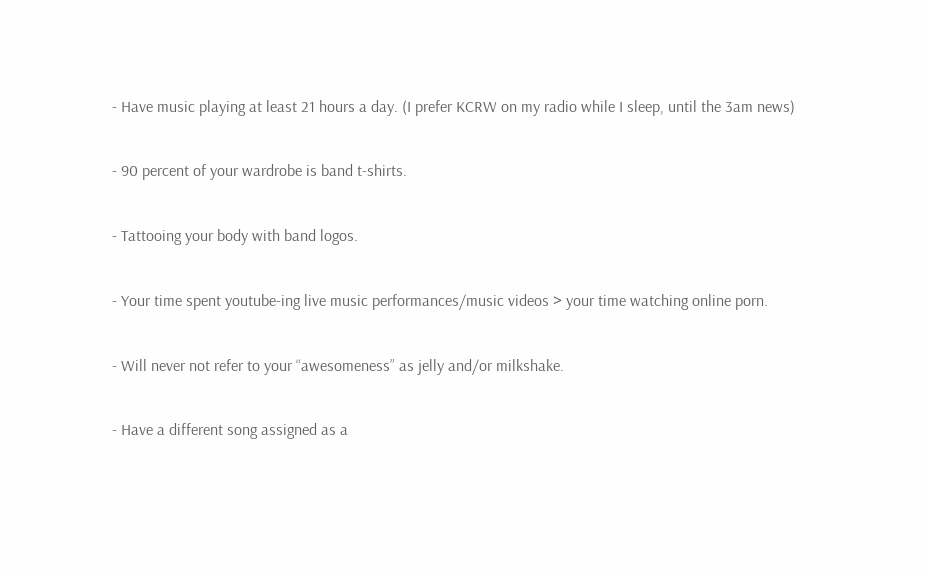- Have music playing at least 21 hours a day. (I prefer KCRW on my radio while I sleep, until the 3am news)

- 90 percent of your wardrobe is band t-shirts.

- Tattooing your body with band logos.

- Your time spent youtube-ing live music performances/music videos > your time watching online porn.

- Will never not refer to your “awesomeness” as jelly and/or milkshake.

- Have a different song assigned as a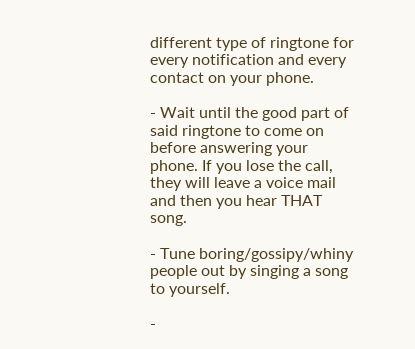different type of ringtone for every notification and every contact on your phone.

- Wait until the good part of said ringtone to come on before answering your phone. If you lose the call, they will leave a voice mail and then you hear THAT song.

- Tune boring/gossipy/whiny people out by singing a song to yourself.

-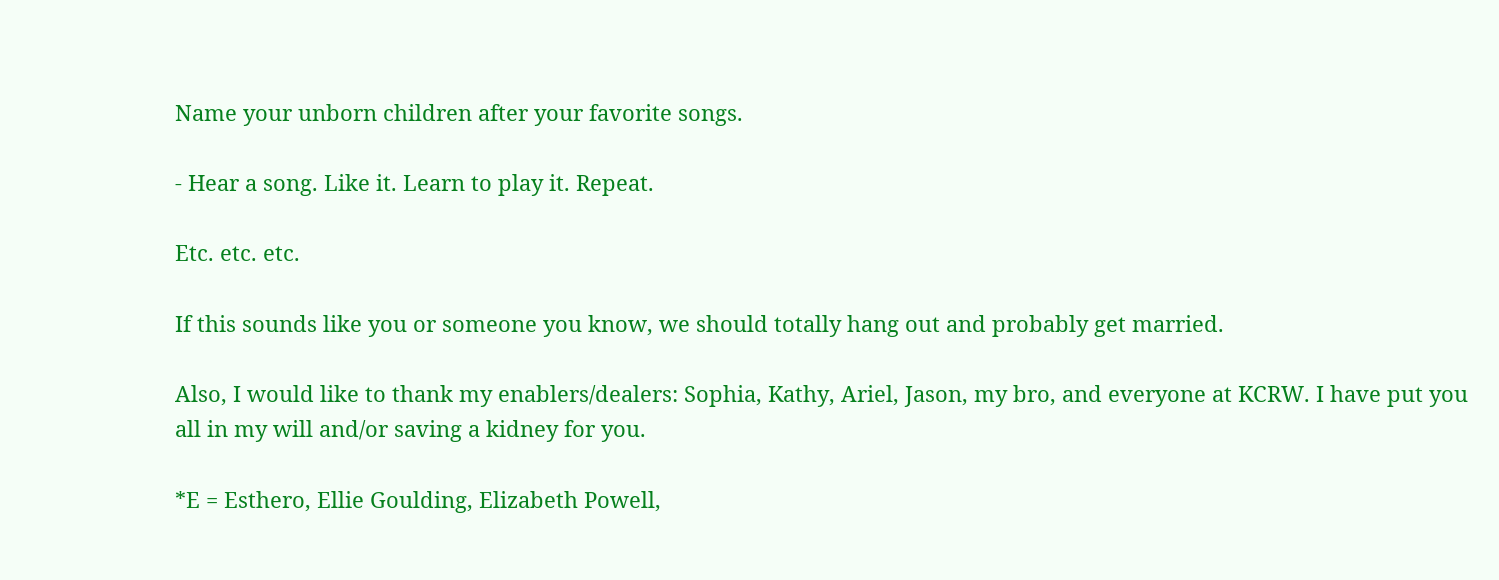Name your unborn children after your favorite songs.

- Hear a song. Like it. Learn to play it. Repeat.

Etc. etc. etc.

If this sounds like you or someone you know, we should totally hang out and probably get married.

Also, I would like to thank my enablers/dealers: Sophia, Kathy, Ariel, Jason, my bro, and everyone at KCRW. I have put you all in my will and/or saving a kidney for you.

*E = Esthero, Ellie Goulding, Elizabeth Powell,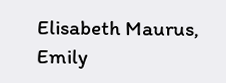Elisabeth Maurus, Emily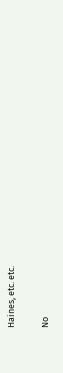Haines, etc. etc.

No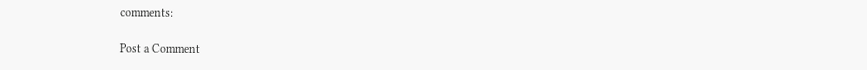comments:

Post a Comment